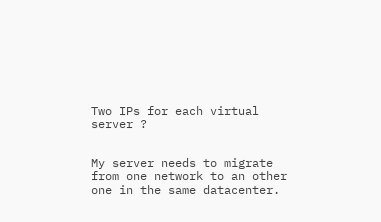Two IPs for each virtual server ?


My server needs to migrate from one network to an other one in the same datacenter.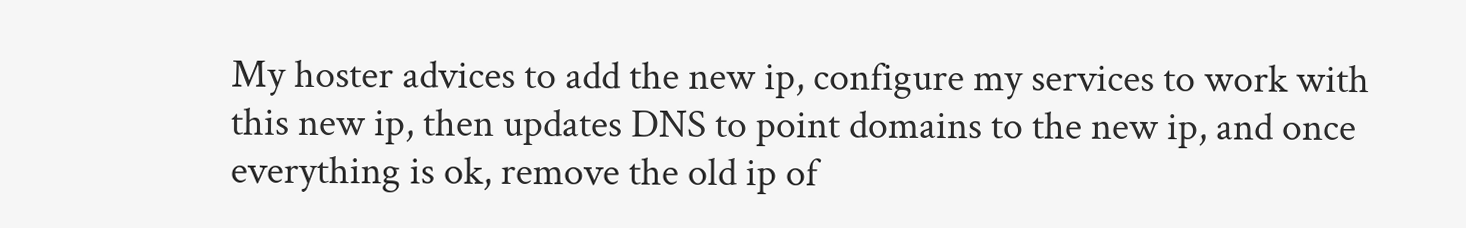My hoster advices to add the new ip, configure my services to work with this new ip, then updates DNS to point domains to the new ip, and once everything is ok, remove the old ip of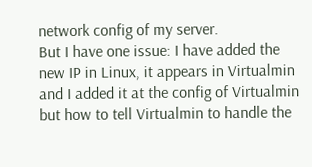network config of my server.
But I have one issue: I have added the new IP in Linux, it appears in Virtualmin and I added it at the config of Virtualmin but how to tell Virtualmin to handle the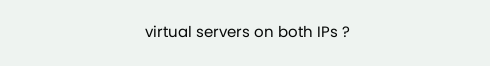virtual servers on both IPs ?